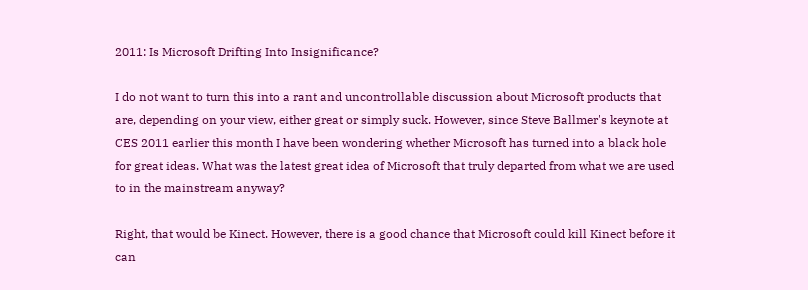2011: Is Microsoft Drifting Into Insignificance?

I do not want to turn this into a rant and uncontrollable discussion about Microsoft products that are, depending on your view, either great or simply suck. However, since Steve Ballmer's keynote at CES 2011 earlier this month I have been wondering whether Microsoft has turned into a black hole for great ideas. What was the latest great idea of Microsoft that truly departed from what we are used to in the mainstream anyway?

Right, that would be Kinect. However, there is a good chance that Microsoft could kill Kinect before it can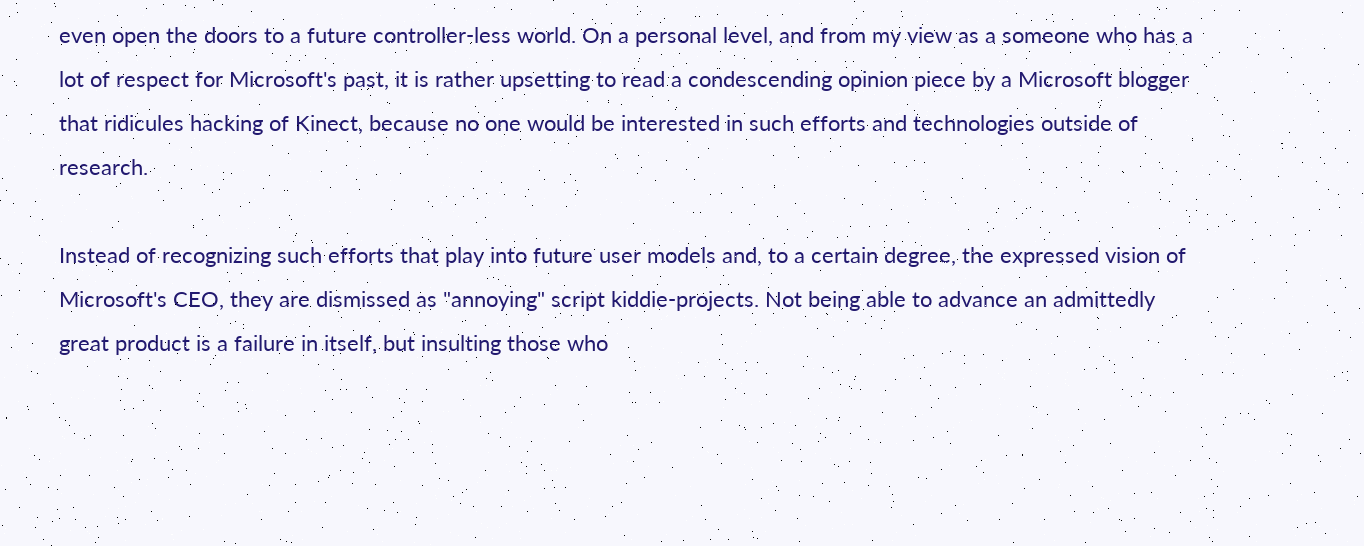even open the doors to a future controller-less world. On a personal level, and from my view as a someone who has a lot of respect for Microsoft's past, it is rather upsetting to read a condescending opinion piece by a Microsoft blogger that ridicules hacking of Kinect, because no one would be interested in such efforts and technologies outside of research.

Instead of recognizing such efforts that play into future user models and, to a certain degree, the expressed vision of Microsoft's CEO, they are dismissed as "annoying" script kiddie-projects. Not being able to advance an admittedly great product is a failure in itself, but insulting those who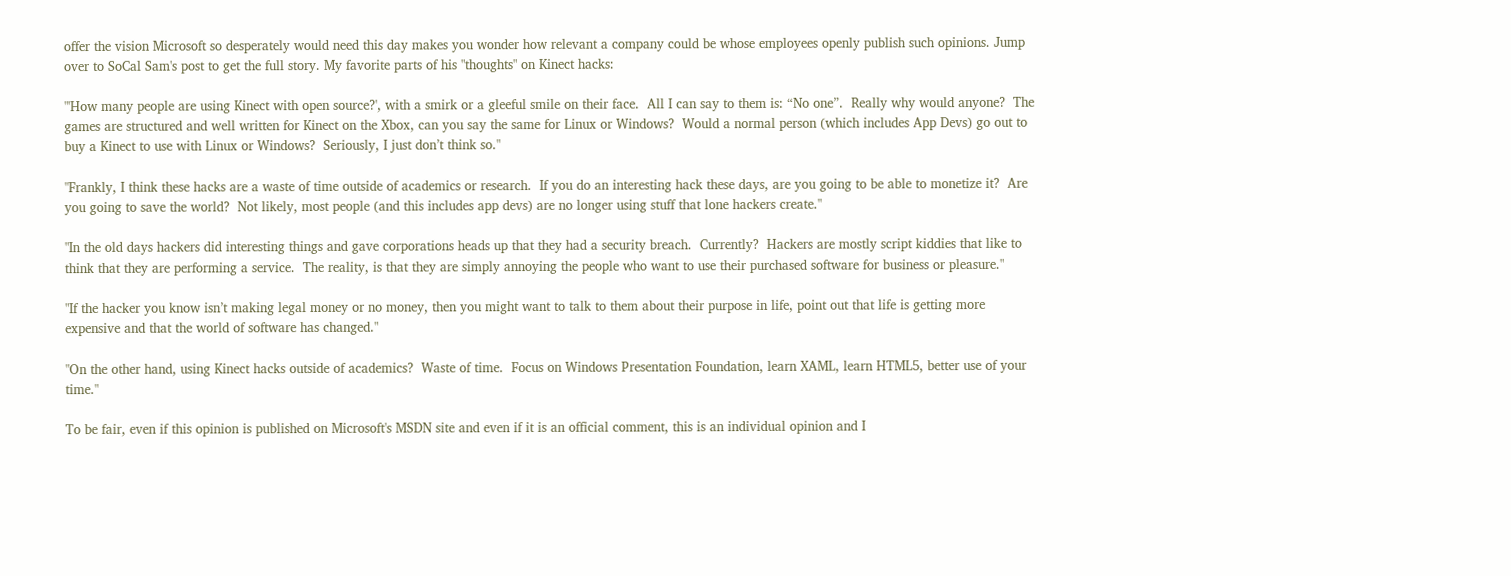offer the vision Microsoft so desperately would need this day makes you wonder how relevant a company could be whose employees openly publish such opinions. Jump over to SoCal Sam's post to get the full story. My favorite parts of his "thoughts" on Kinect hacks:

"'How many people are using Kinect with open source?', with a smirk or a gleeful smile on their face.  All I can say to them is: “No one”.  Really why would anyone?  The games are structured and well written for Kinect on the Xbox, can you say the same for Linux or Windows?  Would a normal person (which includes App Devs) go out to buy a Kinect to use with Linux or Windows?  Seriously, I just don’t think so."

"Frankly, I think these hacks are a waste of time outside of academics or research.  If you do an interesting hack these days, are you going to be able to monetize it?  Are you going to save the world?  Not likely, most people (and this includes app devs) are no longer using stuff that lone hackers create."

"In the old days hackers did interesting things and gave corporations heads up that they had a security breach.  Currently?  Hackers are mostly script kiddies that like to think that they are performing a service.  The reality, is that they are simply annoying the people who want to use their purchased software for business or pleasure."

"If the hacker you know isn’t making legal money or no money, then you might want to talk to them about their purpose in life, point out that life is getting more expensive and that the world of software has changed."

"On the other hand, using Kinect hacks outside of academics?  Waste of time.  Focus on Windows Presentation Foundation, learn XAML, learn HTML5, better use of your time."

To be fair, even if this opinion is published on Microsoft's MSDN site and even if it is an official comment, this is an individual opinion and I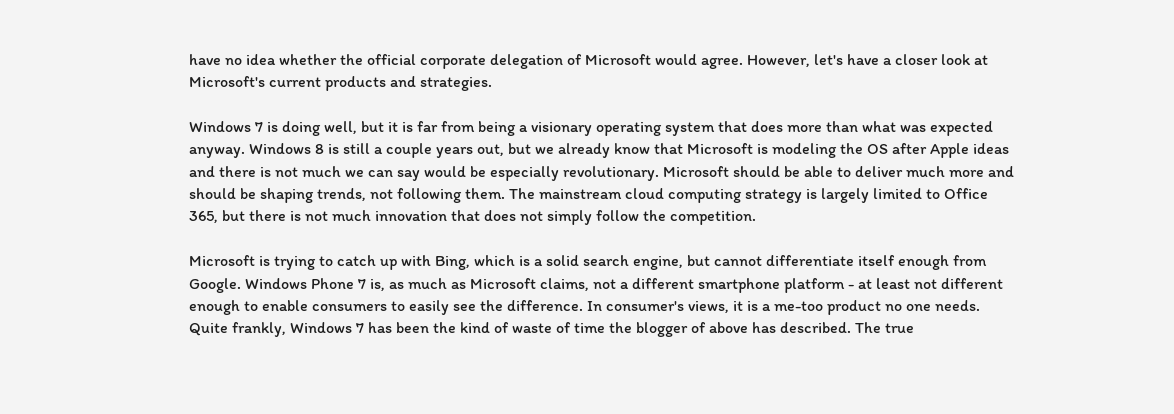have no idea whether the official corporate delegation of Microsoft would agree. However, let's have a closer look at Microsoft's current products and strategies.

Windows 7 is doing well, but it is far from being a visionary operating system that does more than what was expected anyway. Windows 8 is still a couple years out, but we already know that Microsoft is modeling the OS after Apple ideas and there is not much we can say would be especially revolutionary. Microsoft should be able to deliver much more and should be shaping trends, not following them. The mainstream cloud computing strategy is largely limited to Office 365, but there is not much innovation that does not simply follow the competition.

Microsoft is trying to catch up with Bing, which is a solid search engine, but cannot differentiate itself enough from Google. Windows Phone 7 is, as much as Microsoft claims, not a different smartphone platform - at least not different enough to enable consumers to easily see the difference. In consumer's views, it is a me-too product no one needs. Quite frankly, Windows 7 has been the kind of waste of time the blogger of above has described. The true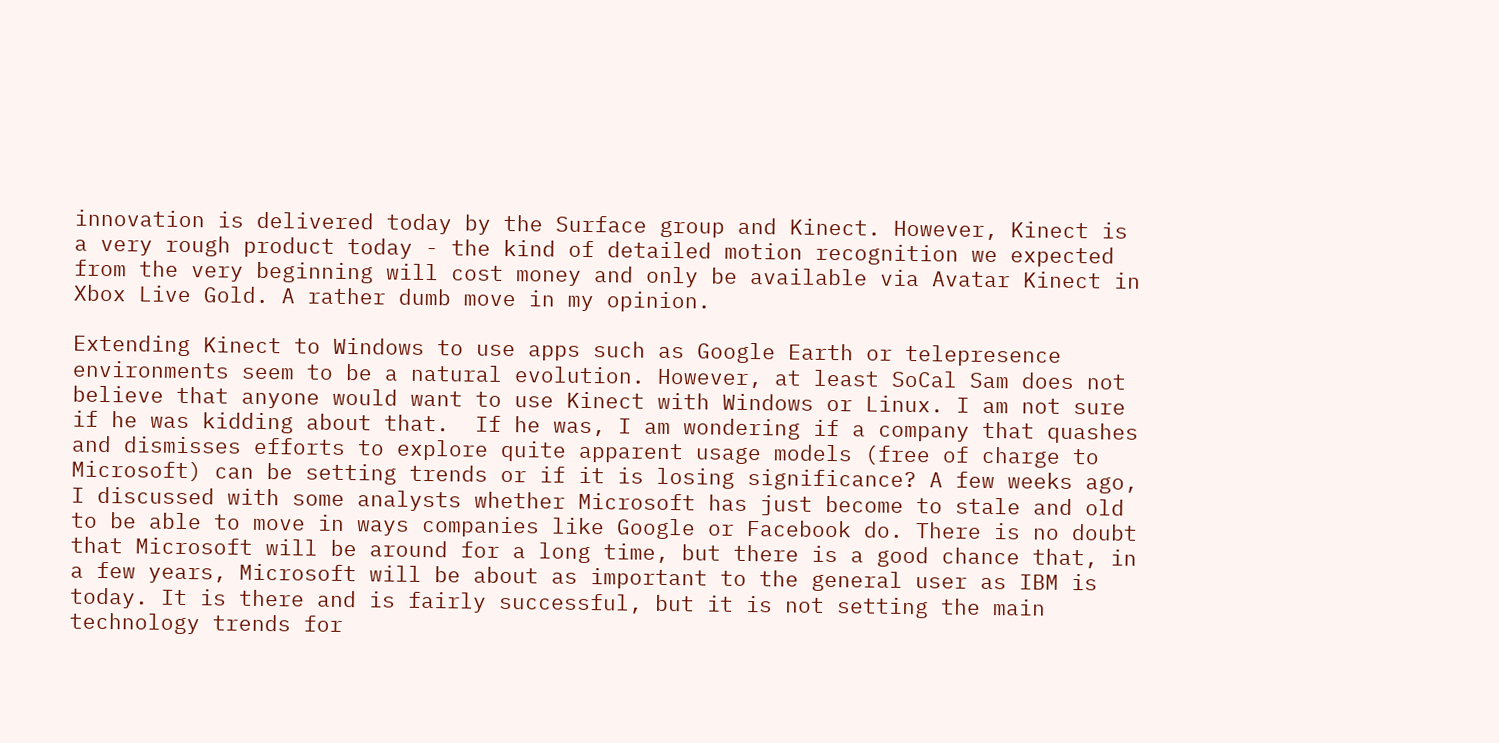innovation is delivered today by the Surface group and Kinect. However, Kinect is a very rough product today - the kind of detailed motion recognition we expected from the very beginning will cost money and only be available via Avatar Kinect in Xbox Live Gold. A rather dumb move in my opinion.

Extending Kinect to Windows to use apps such as Google Earth or telepresence environments seem to be a natural evolution. However, at least SoCal Sam does not believe that anyone would want to use Kinect with Windows or Linux. I am not sure if he was kidding about that.  If he was, I am wondering if a company that quashes and dismisses efforts to explore quite apparent usage models (free of charge to Microsoft) can be setting trends or if it is losing significance? A few weeks ago, I discussed with some analysts whether Microsoft has just become to stale and old to be able to move in ways companies like Google or Facebook do. There is no doubt that Microsoft will be around for a long time, but there is a good chance that, in a few years, Microsoft will be about as important to the general user as IBM is today. It is there and is fairly successful, but it is not setting the main technology trends for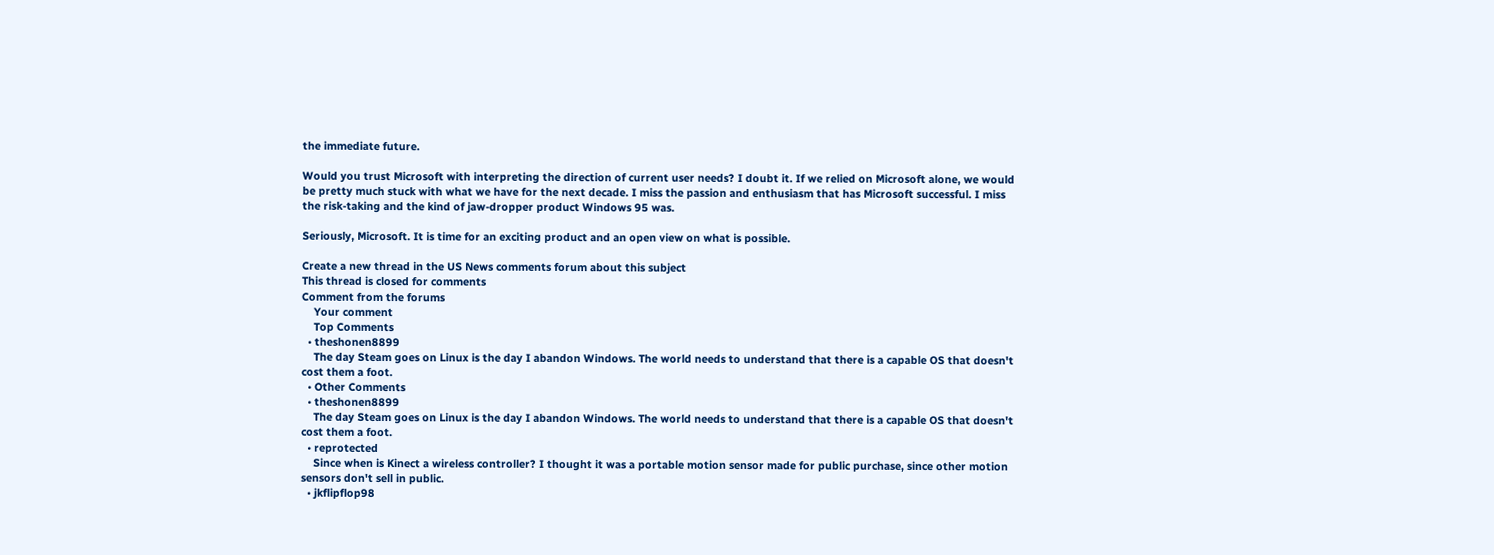the immediate future.

Would you trust Microsoft with interpreting the direction of current user needs? I doubt it. If we relied on Microsoft alone, we would be pretty much stuck with what we have for the next decade. I miss the passion and enthusiasm that has Microsoft successful. I miss the risk-taking and the kind of jaw-dropper product Windows 95 was.

Seriously, Microsoft. It is time for an exciting product and an open view on what is possible.

Create a new thread in the US News comments forum about this subject
This thread is closed for comments
Comment from the forums
    Your comment
    Top Comments
  • theshonen8899
    The day Steam goes on Linux is the day I abandon Windows. The world needs to understand that there is a capable OS that doesn't cost them a foot.
  • Other Comments
  • theshonen8899
    The day Steam goes on Linux is the day I abandon Windows. The world needs to understand that there is a capable OS that doesn't cost them a foot.
  • reprotected
    Since when is Kinect a wireless controller? I thought it was a portable motion sensor made for public purchase, since other motion sensors don't sell in public.
  • jkflipflop98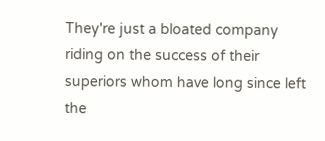They're just a bloated company riding on the success of their superiors whom have long since left the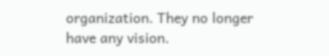organization. They no longer have any vision.